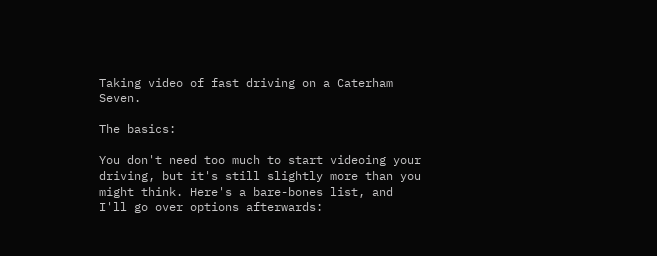Taking video of fast driving on a Caterham Seven.

The basics:

You don't need too much to start videoing your driving, but it's still slightly more than you might think. Here's a bare-bones list, and I'll go over options afterwards: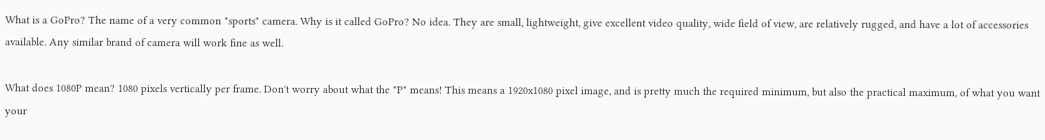What is a GoPro? The name of a very common "sports" camera. Why is it called GoPro? No idea. They are small, lightweight, give excellent video quality, wide field of view, are relatively rugged, and have a lot of accessories available. Any similar brand of camera will work fine as well.

What does 1080P mean? 1080 pixels vertically per frame. Don't worry about what the "P" means! This means a 1920x1080 pixel image, and is pretty much the required minimum, but also the practical maximum, of what you want your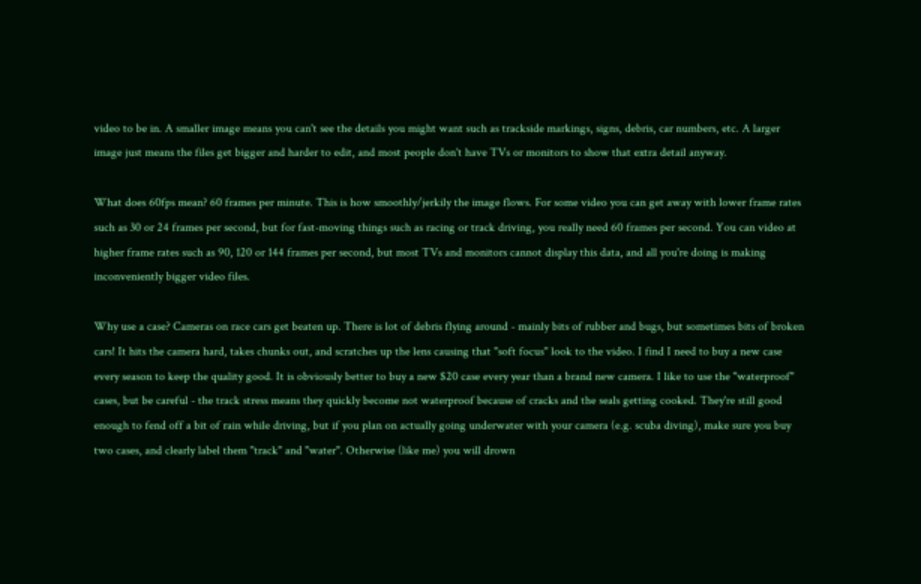video to be in. A smaller image means you can't see the details you might want such as trackside markings, signs, debris, car numbers, etc. A larger image just means the files get bigger and harder to edit, and most people don't have TVs or monitors to show that extra detail anyway.

What does 60fps mean? 60 frames per minute. This is how smoothly/jerkily the image flows. For some video you can get away with lower frame rates such as 30 or 24 frames per second, but for fast-moving things such as racing or track driving, you really need 60 frames per second. You can video at higher frame rates such as 90, 120 or 144 frames per second, but most TVs and monitors cannot display this data, and all you're doing is making inconveniently bigger video files.

Why use a case? Cameras on race cars get beaten up. There is lot of debris flying around - mainly bits of rubber and bugs, but sometimes bits of broken cars! It hits the camera hard, takes chunks out, and scratches up the lens causing that "soft focus" look to the video. I find I need to buy a new case every season to keep the quality good. It is obviously better to buy a new $20 case every year than a brand new camera. I like to use the "waterproof" cases, but be careful - the track stress means they quickly become not waterproof because of cracks and the seals getting cooked. They're still good enough to fend off a bit of rain while driving, but if you plan on actually going underwater with your camera (e.g. scuba diving), make sure you buy two cases, and clearly label them "track" and "water". Otherwise (like me) you will drown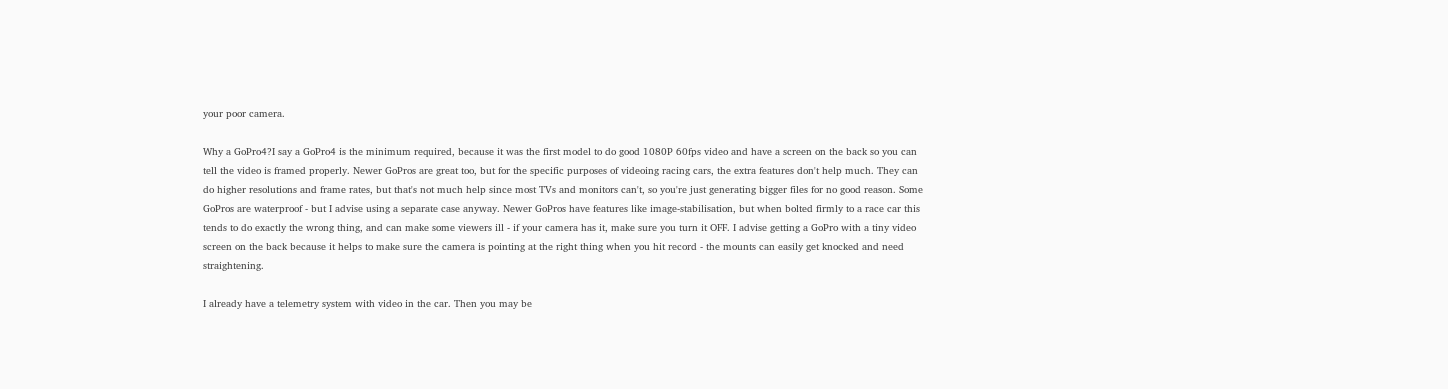your poor camera.

Why a GoPro4?I say a GoPro4 is the minimum required, because it was the first model to do good 1080P 60fps video and have a screen on the back so you can tell the video is framed properly. Newer GoPros are great too, but for the specific purposes of videoing racing cars, the extra features don't help much. They can do higher resolutions and frame rates, but that's not much help since most TVs and monitors can't, so you're just generating bigger files for no good reason. Some GoPros are waterproof - but I advise using a separate case anyway. Newer GoPros have features like image-stabilisation, but when bolted firmly to a race car this tends to do exactly the wrong thing, and can make some viewers ill - if your camera has it, make sure you turn it OFF. I advise getting a GoPro with a tiny video screen on the back because it helps to make sure the camera is pointing at the right thing when you hit record - the mounts can easily get knocked and need straightening.

I already have a telemetry system with video in the car. Then you may be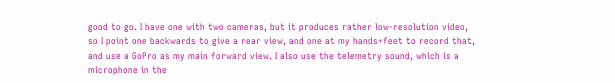good to go. I have one with two cameras, but it produces rather low-resolution video, so I point one backwards to give a rear view, and one at my hands+feet to record that, and use a GoPro as my main forward view. I also use the telemetry sound, which is a microphone in the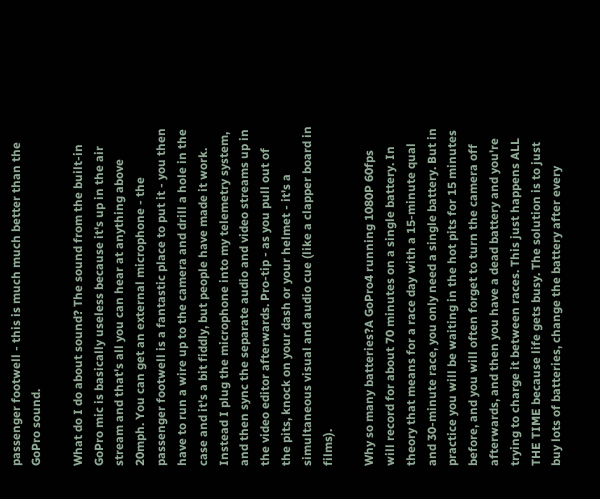passenger footwell - this is much much better than the GoPro sound.

What do I do about sound? The sound from the built-in GoPro mic is basically useless because it's up in the air stream and that's all you can hear at anything above 20mph. You can get an external microphone - the passenger footwell is a fantastic place to put it - you then have to run a wire up to the camera and drill a hole in the case and it's a bit fiddly, but people have made it work. Instead I plug the microphone into my telemetry system, and then sync the separate audio and video streams up in the video editor afterwards. Pro-tip - as you pull out of the pits, knock on your dash or your helmet - it's a simultaneous visual and audio cue (like a clapper board in films).

Why so many batteries?A GoPro4 running 1080P 60fps will record for about 70 minutes on a single battery. In theory that means for a race day with a 15-minute qual and 30-minute race, you only need a single battery. But in practice you will be waiting in the hot pits for 15 minutes before, and you will often forget to turn the camera off afterwards, and then you have a dead battery and you're trying to charge it between races. This just happens ALL THE TIME because life gets busy. The solution is to just buy lots of batteries, change the battery after every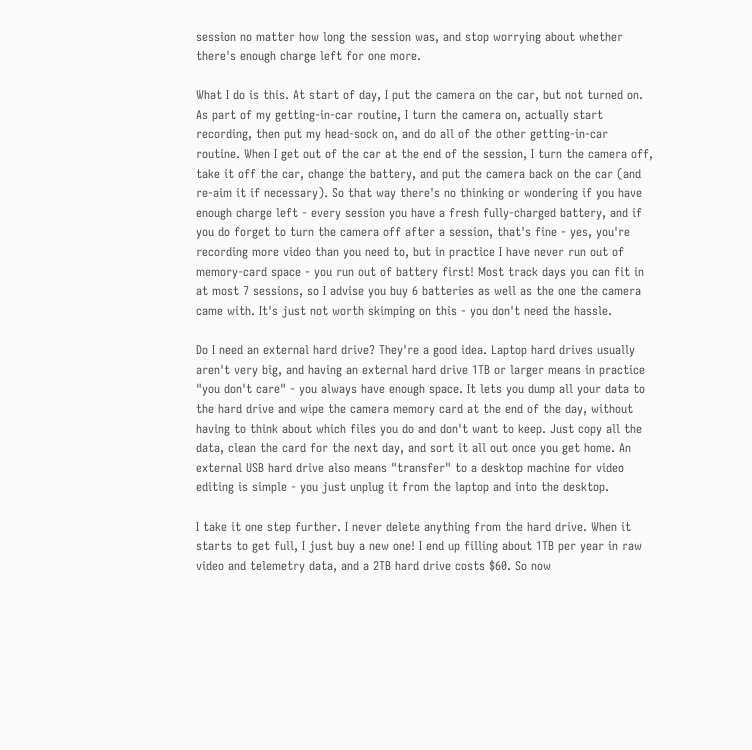session no matter how long the session was, and stop worrying about whether there's enough charge left for one more.

What I do is this. At start of day, I put the camera on the car, but not turned on. As part of my getting-in-car routine, I turn the camera on, actually start recording, then put my head-sock on, and do all of the other getting-in-car routine. When I get out of the car at the end of the session, I turn the camera off, take it off the car, change the battery, and put the camera back on the car (and re-aim it if necessary). So that way there's no thinking or wondering if you have enough charge left - every session you have a fresh fully-charged battery, and if you do forget to turn the camera off after a session, that's fine - yes, you're recording more video than you need to, but in practice I have never run out of memory-card space - you run out of battery first! Most track days you can fit in at most 7 sessions, so I advise you buy 6 batteries as well as the one the camera came with. It's just not worth skimping on this - you don't need the hassle.

Do I need an external hard drive? They're a good idea. Laptop hard drives usually aren't very big, and having an external hard drive 1TB or larger means in practice "you don't care" - you always have enough space. It lets you dump all your data to the hard drive and wipe the camera memory card at the end of the day, without having to think about which files you do and don't want to keep. Just copy all the data, clean the card for the next day, and sort it all out once you get home. An external USB hard drive also means "transfer" to a desktop machine for video editing is simple - you just unplug it from the laptop and into the desktop.

I take it one step further. I never delete anything from the hard drive. When it starts to get full, I just buy a new one! I end up filling about 1TB per year in raw video and telemetry data, and a 2TB hard drive costs $60. So now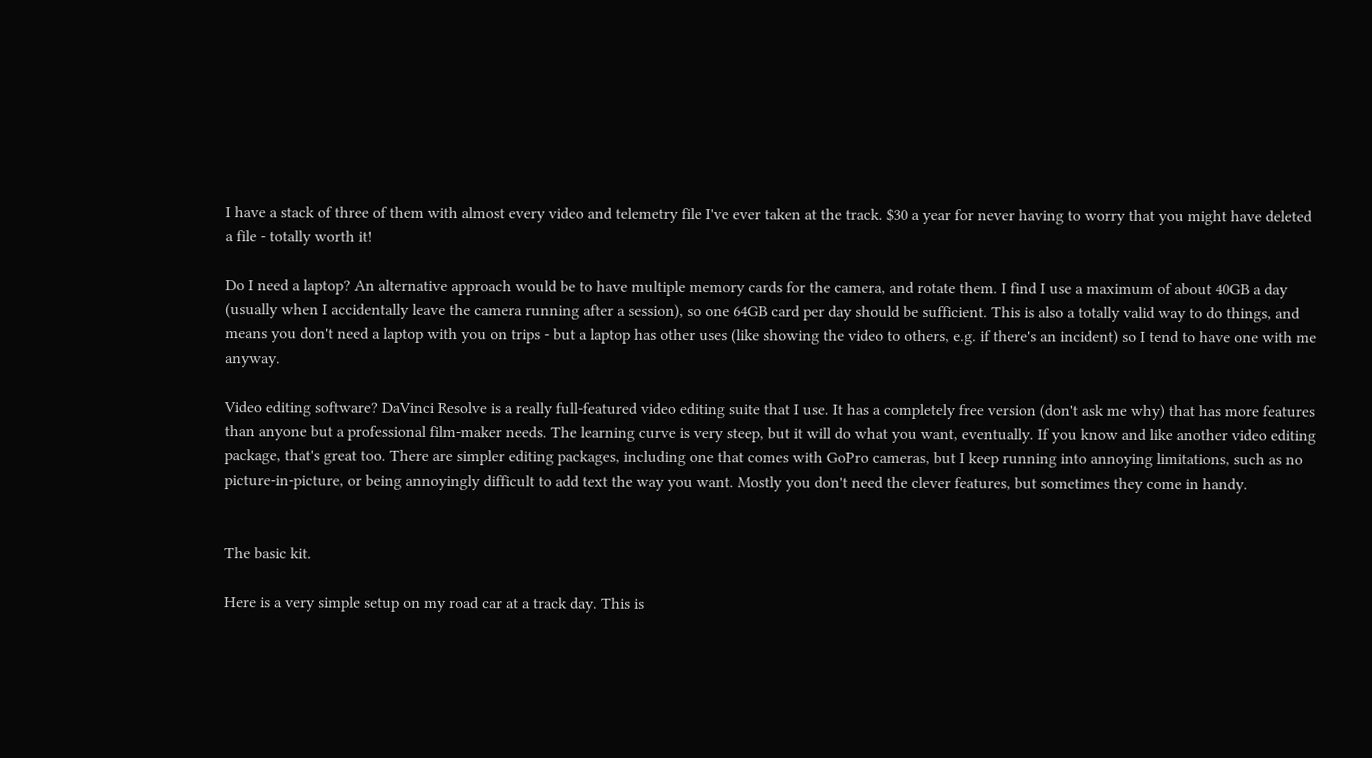I have a stack of three of them with almost every video and telemetry file I've ever taken at the track. $30 a year for never having to worry that you might have deleted a file - totally worth it!

Do I need a laptop? An alternative approach would be to have multiple memory cards for the camera, and rotate them. I find I use a maximum of about 40GB a day (usually when I accidentally leave the camera running after a session), so one 64GB card per day should be sufficient. This is also a totally valid way to do things, and means you don't need a laptop with you on trips - but a laptop has other uses (like showing the video to others, e.g. if there's an incident) so I tend to have one with me anyway.

Video editing software? DaVinci Resolve is a really full-featured video editing suite that I use. It has a completely free version (don't ask me why) that has more features than anyone but a professional film-maker needs. The learning curve is very steep, but it will do what you want, eventually. If you know and like another video editing package, that's great too. There are simpler editing packages, including one that comes with GoPro cameras, but I keep running into annoying limitations, such as no picture-in-picture, or being annoyingly difficult to add text the way you want. Mostly you don't need the clever features, but sometimes they come in handy.


The basic kit.

Here is a very simple setup on my road car at a track day. This is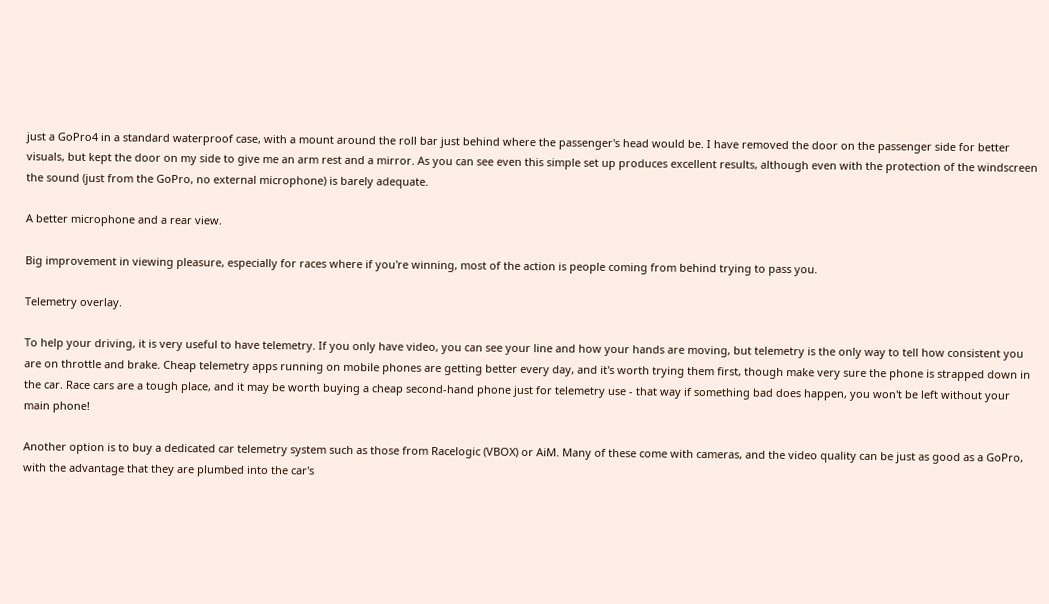just a GoPro4 in a standard waterproof case, with a mount around the roll bar just behind where the passenger's head would be. I have removed the door on the passenger side for better visuals, but kept the door on my side to give me an arm rest and a mirror. As you can see even this simple set up produces excellent results, although even with the protection of the windscreen the sound (just from the GoPro, no external microphone) is barely adequate.

A better microphone and a rear view.

Big improvement in viewing pleasure, especially for races where if you're winning, most of the action is people coming from behind trying to pass you.

Telemetry overlay.

To help your driving, it is very useful to have telemetry. If you only have video, you can see your line and how your hands are moving, but telemetry is the only way to tell how consistent you are on throttle and brake. Cheap telemetry apps running on mobile phones are getting better every day, and it's worth trying them first, though make very sure the phone is strapped down in the car. Race cars are a tough place, and it may be worth buying a cheap second-hand phone just for telemetry use - that way if something bad does happen, you won't be left without your main phone!

Another option is to buy a dedicated car telemetry system such as those from Racelogic (VBOX) or AiM. Many of these come with cameras, and the video quality can be just as good as a GoPro, with the advantage that they are plumbed into the car's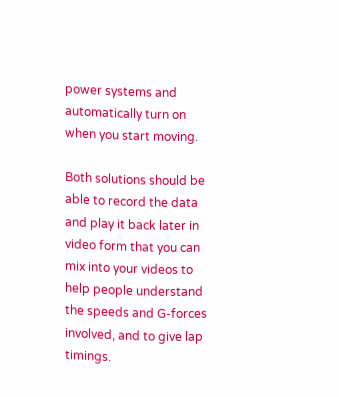power systems and automatically turn on when you start moving.

Both solutions should be able to record the data and play it back later in video form that you can mix into your videos to help people understand the speeds and G-forces involved, and to give lap timings.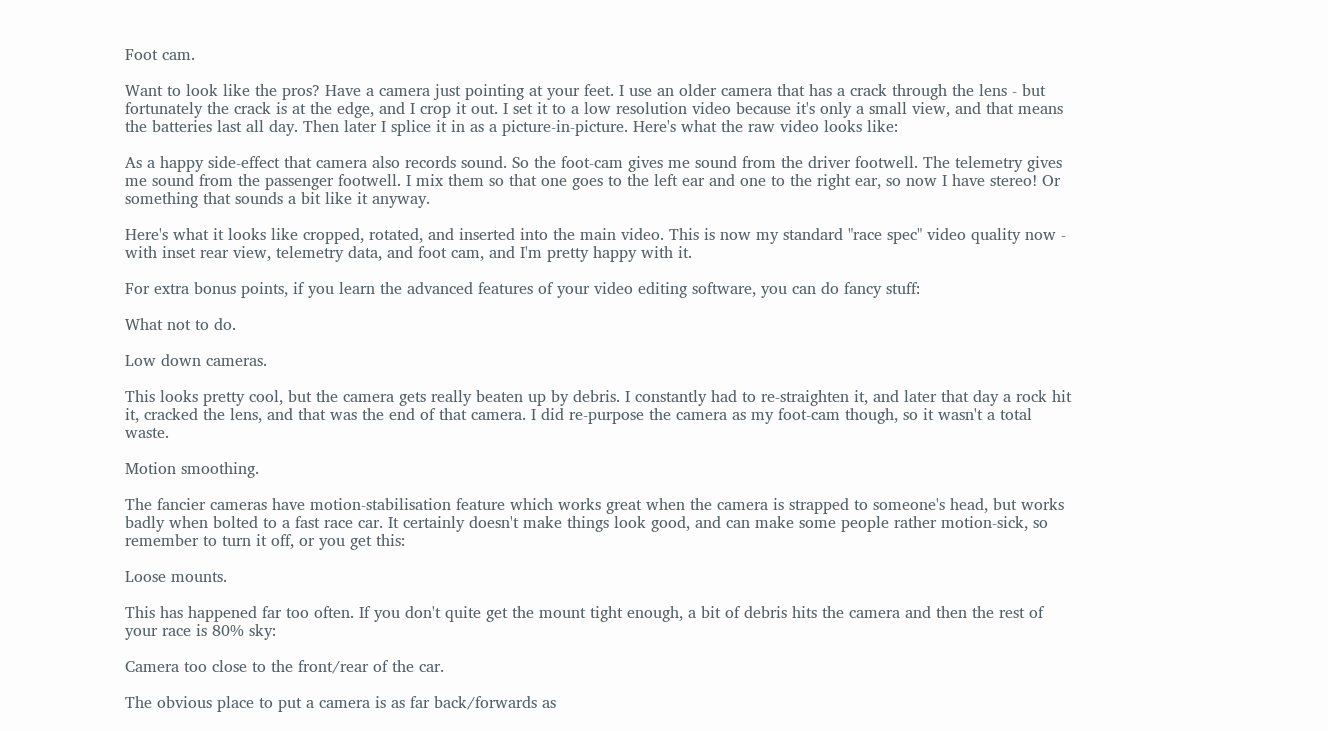Foot cam.

Want to look like the pros? Have a camera just pointing at your feet. I use an older camera that has a crack through the lens - but fortunately the crack is at the edge, and I crop it out. I set it to a low resolution video because it's only a small view, and that means the batteries last all day. Then later I splice it in as a picture-in-picture. Here's what the raw video looks like:

As a happy side-effect that camera also records sound. So the foot-cam gives me sound from the driver footwell. The telemetry gives me sound from the passenger footwell. I mix them so that one goes to the left ear and one to the right ear, so now I have stereo! Or something that sounds a bit like it anyway.

Here's what it looks like cropped, rotated, and inserted into the main video. This is now my standard "race spec" video quality now - with inset rear view, telemetry data, and foot cam, and I'm pretty happy with it.

For extra bonus points, if you learn the advanced features of your video editing software, you can do fancy stuff:

What not to do.

Low down cameras.

This looks pretty cool, but the camera gets really beaten up by debris. I constantly had to re-straighten it, and later that day a rock hit it, cracked the lens, and that was the end of that camera. I did re-purpose the camera as my foot-cam though, so it wasn't a total waste.

Motion smoothing.

The fancier cameras have motion-stabilisation feature which works great when the camera is strapped to someone's head, but works badly when bolted to a fast race car. It certainly doesn't make things look good, and can make some people rather motion-sick, so remember to turn it off, or you get this:

Loose mounts.

This has happened far too often. If you don't quite get the mount tight enough, a bit of debris hits the camera and then the rest of your race is 80% sky:

Camera too close to the front/rear of the car.

The obvious place to put a camera is as far back/forwards as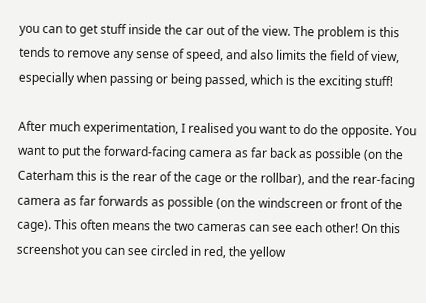you can to get stuff inside the car out of the view. The problem is this tends to remove any sense of speed, and also limits the field of view, especially when passing or being passed, which is the exciting stuff!

After much experimentation, I realised you want to do the opposite. You want to put the forward-facing camera as far back as possible (on the Caterham this is the rear of the cage or the rollbar), and the rear-facing camera as far forwards as possible (on the windscreen or front of the cage). This often means the two cameras can see each other! On this screenshot you can see circled in red, the yellow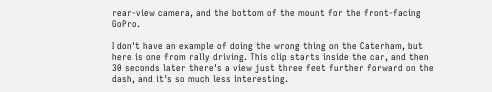rear-view camera, and the bottom of the mount for the front-facing GoPro.

I don't have an example of doing the wrong thing on the Caterham, but here is one from rally driving. This clip starts inside the car, and then 30 seconds later there's a view just three feet further forward on the dash, and it's so much less interesting.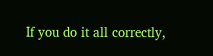If you do it all correctly,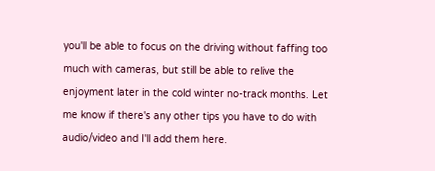you'll be able to focus on the driving without faffing too much with cameras, but still be able to relive the enjoyment later in the cold winter no-track months. Let me know if there's any other tips you have to do with audio/video and I'll add them here.